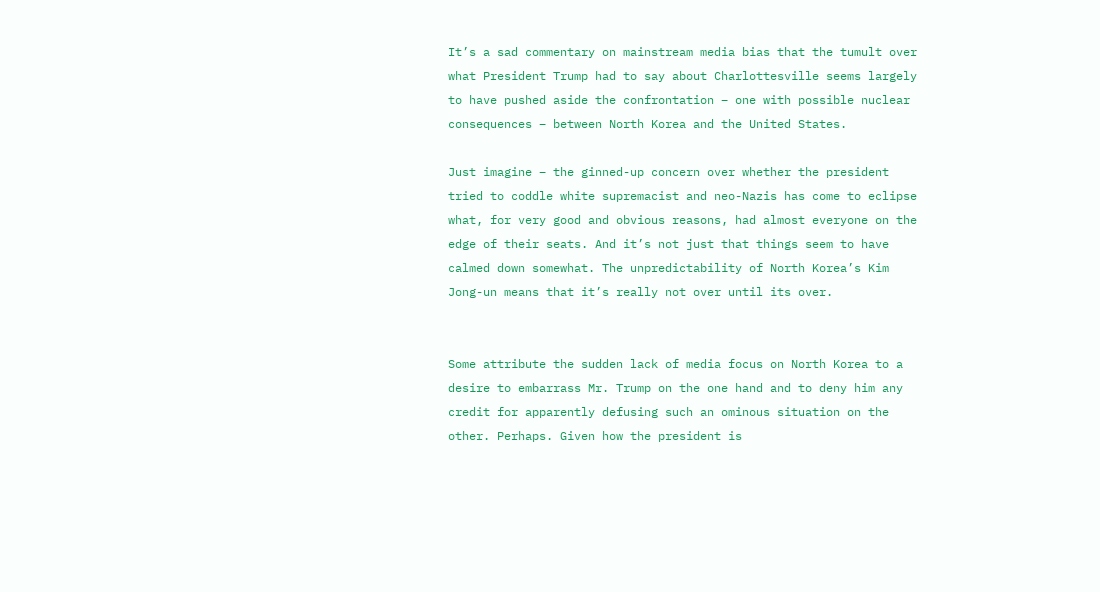It’s a sad commentary on mainstream media bias that the tumult over what President Trump had to say about Charlottesville seems largely to have pushed aside the confrontation – one with possible nuclear consequences – between North Korea and the United States.

Just imagine – the ginned-up concern over whether the president tried to coddle white supremacist and neo-Nazis has come to eclipse what, for very good and obvious reasons, had almost everyone on the edge of their seats. And it’s not just that things seem to have calmed down somewhat. The unpredictability of North Korea’s Kim Jong-un means that it’s really not over until its over.


Some attribute the sudden lack of media focus on North Korea to a desire to embarrass Mr. Trump on the one hand and to deny him any credit for apparently defusing such an ominous situation on the other. Perhaps. Given how the president is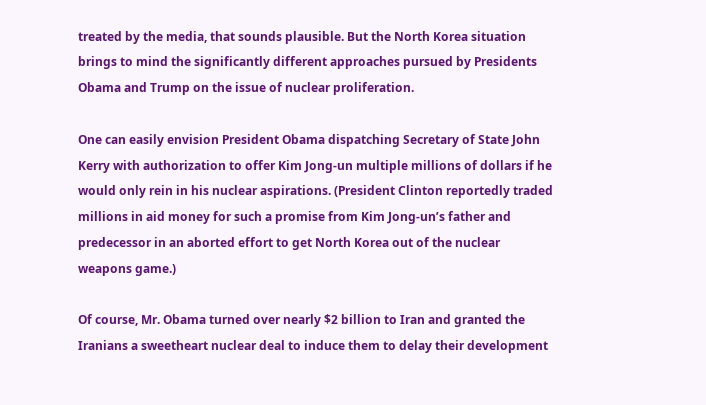treated by the media, that sounds plausible. But the North Korea situation brings to mind the significantly different approaches pursued by Presidents Obama and Trump on the issue of nuclear proliferation.

One can easily envision President Obama dispatching Secretary of State John Kerry with authorization to offer Kim Jong-un multiple millions of dollars if he would only rein in his nuclear aspirations. (President Clinton reportedly traded millions in aid money for such a promise from Kim Jong-un’s father and predecessor in an aborted effort to get North Korea out of the nuclear weapons game.)

Of course, Mr. Obama turned over nearly $2 billion to Iran and granted the Iranians a sweetheart nuclear deal to induce them to delay their development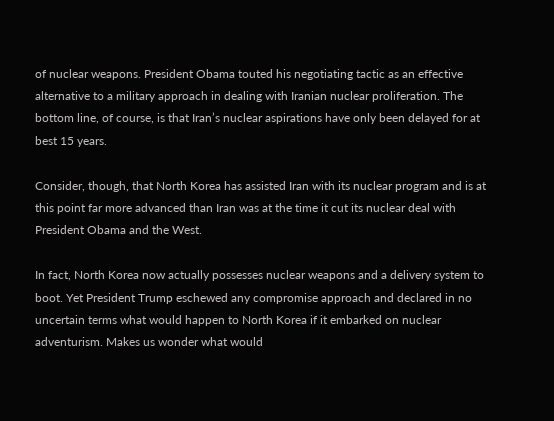of nuclear weapons. President Obama touted his negotiating tactic as an effective alternative to a military approach in dealing with Iranian nuclear proliferation. The bottom line, of course, is that Iran’s nuclear aspirations have only been delayed for at best 15 years.

Consider, though, that North Korea has assisted Iran with its nuclear program and is at this point far more advanced than Iran was at the time it cut its nuclear deal with President Obama and the West.

In fact, North Korea now actually possesses nuclear weapons and a delivery system to boot. Yet President Trump eschewed any compromise approach and declared in no uncertain terms what would happen to North Korea if it embarked on nuclear adventurism. Makes us wonder what would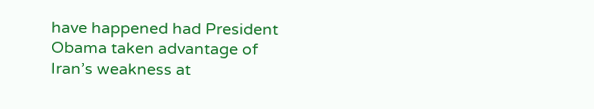have happened had President Obama taken advantage of Iran’s weakness at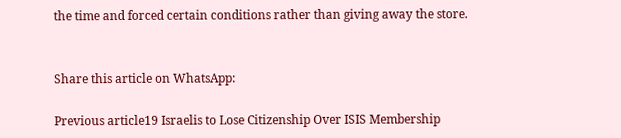the time and forced certain conditions rather than giving away the store.


Share this article on WhatsApp:

Previous article19 Israelis to Lose Citizenship Over ISIS Membership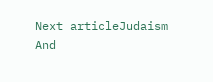Next articleJudaism And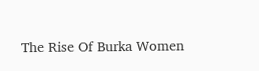The Rise Of Burka Women